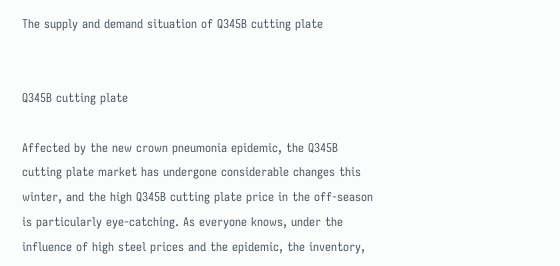The supply and demand situation of Q345B cutting plate


Q345B cutting plate

Affected by the new crown pneumonia epidemic, the Q345B cutting plate market has undergone considerable changes this winter, and the high Q345B cutting plate price in the off-season is particularly eye-catching. As everyone knows, under the influence of high steel prices and the epidemic, the inventory,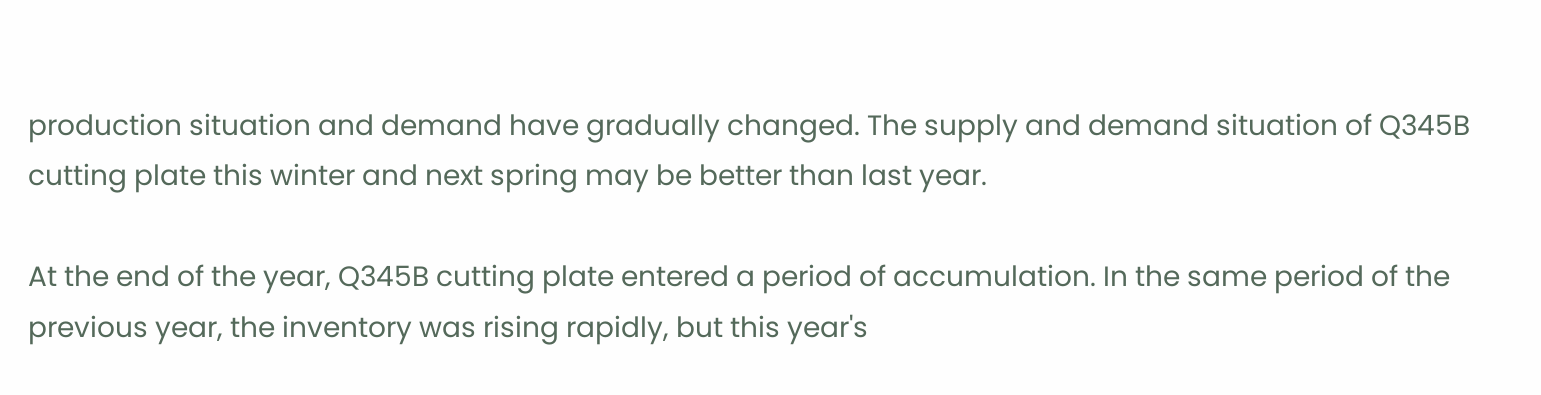production situation and demand have gradually changed. The supply and demand situation of Q345B cutting plate this winter and next spring may be better than last year.

At the end of the year, Q345B cutting plate entered a period of accumulation. In the same period of the previous year, the inventory was rising rapidly, but this year's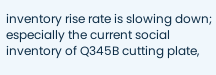inventory rise rate is slowing down; especially the current social inventory of Q345B cutting plate,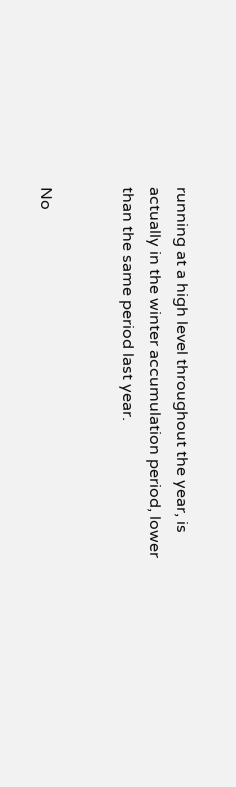running at a high level throughout the year, is actually in the winter accumulation period, lower than the same period last year.


No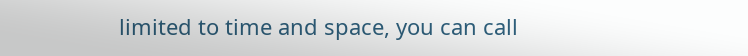limited to time and space, you can call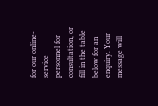for our online-service personnel for consultation, or fill in the table below for an enquiry. Your message will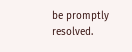be promptly resolved.